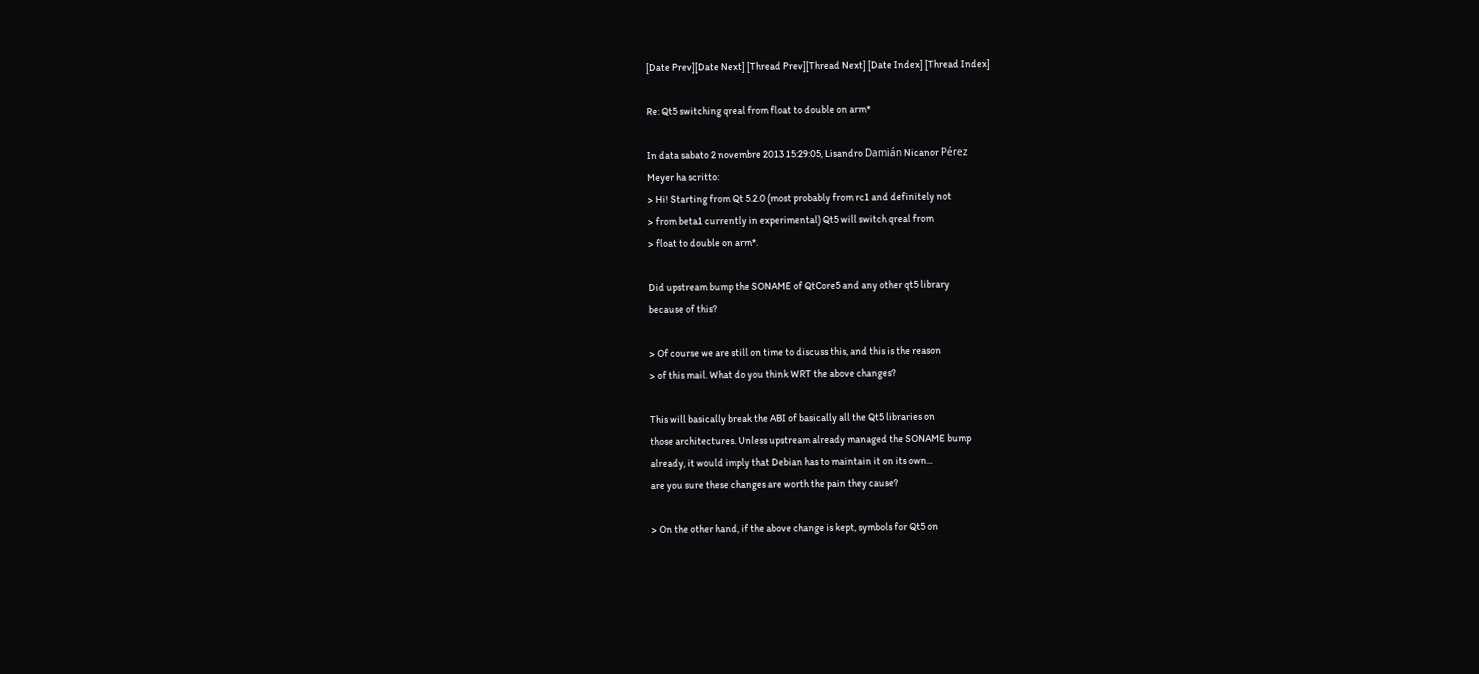[Date Prev][Date Next] [Thread Prev][Thread Next] [Date Index] [Thread Index]

Re: Qt5 switching qreal from float to double on arm*

In data sabato 2 novembre 2013 15:29:05, Lisandro Damián Nicanor Pérez
Meyer ha scritto:
> Hi! Starting from Qt 5.2.0 (most probably from rc1 and definitely not
> from beta1 currently in experimental) Qt5 will switch qreal from
> float to double on arm*.

Did upstream bump the SONAME of QtCore5 and any other qt5 library
because of this?

> Of course we are still on time to discuss this, and this is the reason
> of this mail. What do you think WRT the above changes?

This will basically break the ABI of basically all the Qt5 libraries on
those architectures. Unless upstream already managed the SONAME bump
already, it would imply that Debian has to maintain it on its own...
are you sure these changes are worth the pain they cause?

> On the other hand, if the above change is kept, symbols for Qt5 on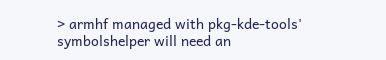> armhf managed with pkg-kde-tools' symbolshelper will need an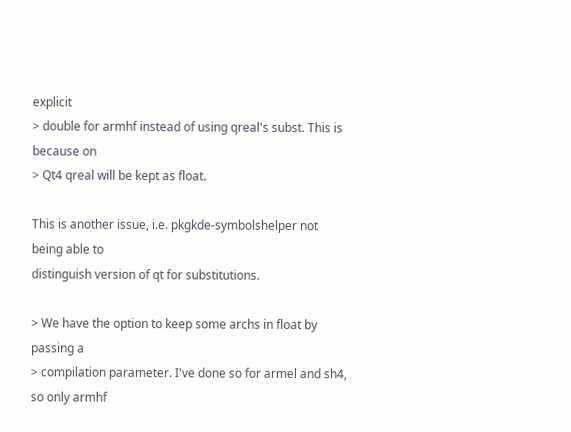explicit
> double for armhf instead of using qreal's subst. This is because on
> Qt4 qreal will be kept as float.

This is another issue, i.e. pkgkde-symbolshelper not being able to
distinguish version of qt for substitutions.

> We have the option to keep some archs in float by passing a
> compilation parameter. I've done so for armel and sh4, so only armhf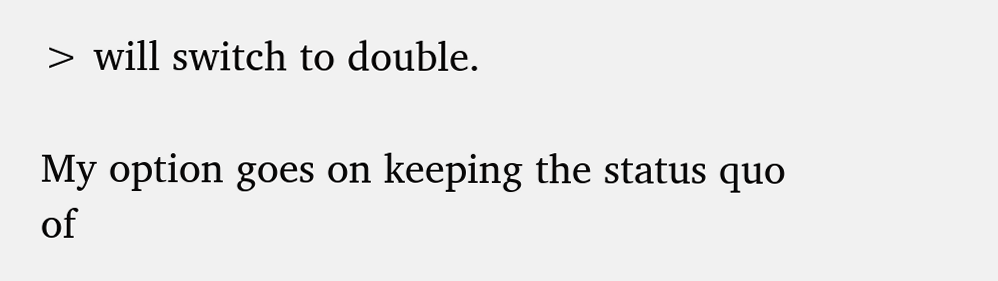> will switch to double.

My option goes on keeping the status quo of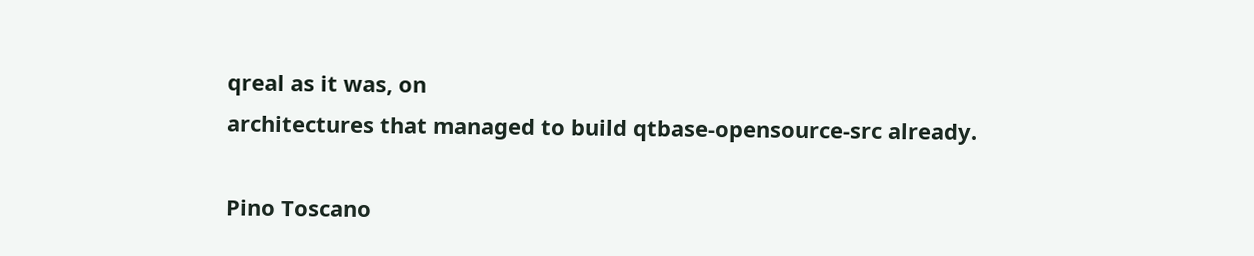qreal as it was, on
architectures that managed to build qtbase-opensource-src already.

Pino Toscano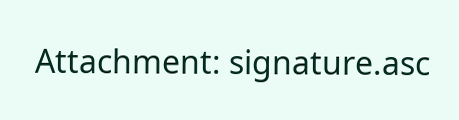Attachment: signature.asc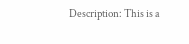Description: This is a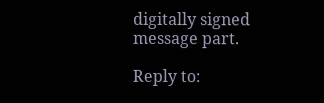digitally signed message part.

Reply to: